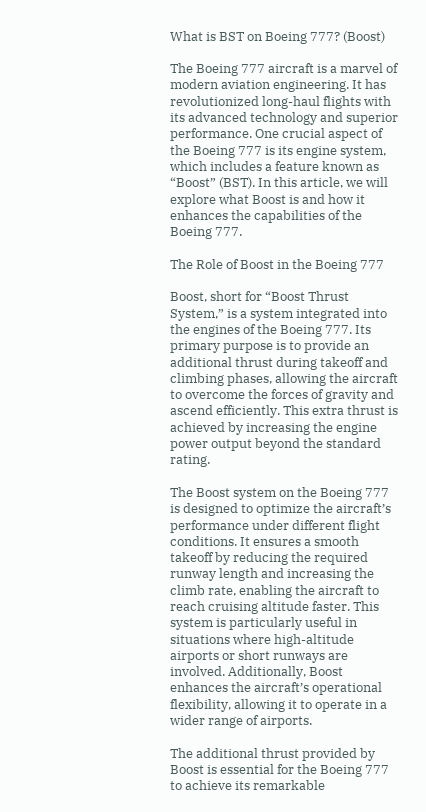What is BST on Boeing 777? (Boost)

The Boeing 777 aircraft is a marvel of modern aviation engineering. It has revolutionized long-haul flights with its advanced technology and superior performance. One crucial aspect of the Boeing 777 is its engine system, which includes a feature known as “Boost” (BST). In this article, we will explore what Boost is and how it enhances the capabilities of the Boeing 777.

The Role of Boost in the Boeing 777

Boost, short for “Boost Thrust System,” is a system integrated into the engines of the Boeing 777. Its primary purpose is to provide an additional thrust during takeoff and climbing phases, allowing the aircraft to overcome the forces of gravity and ascend efficiently. This extra thrust is achieved by increasing the engine power output beyond the standard rating.

The Boost system on the Boeing 777 is designed to optimize the aircraft’s performance under different flight conditions. It ensures a smooth takeoff by reducing the required runway length and increasing the climb rate, enabling the aircraft to reach cruising altitude faster. This system is particularly useful in situations where high-altitude airports or short runways are involved. Additionally, Boost enhances the aircraft’s operational flexibility, allowing it to operate in a wider range of airports.

The additional thrust provided by Boost is essential for the Boeing 777 to achieve its remarkable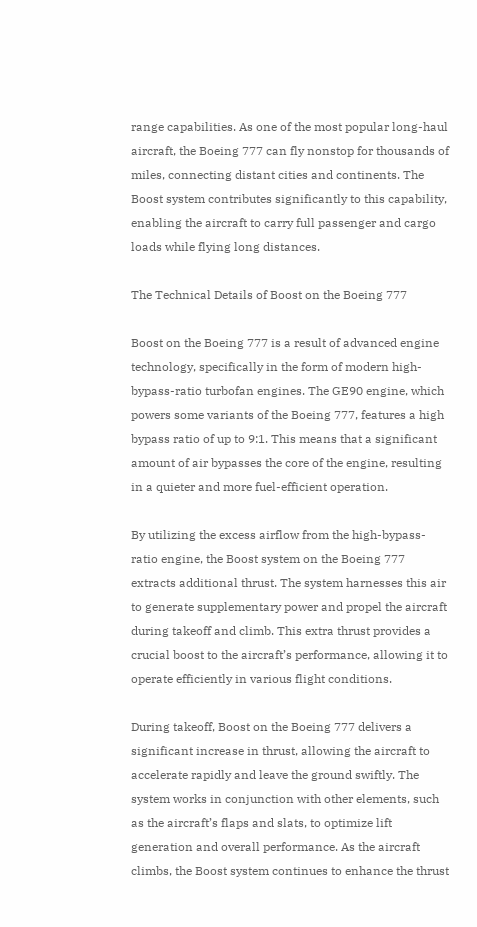range capabilities. As one of the most popular long-haul aircraft, the Boeing 777 can fly nonstop for thousands of miles, connecting distant cities and continents. The Boost system contributes significantly to this capability, enabling the aircraft to carry full passenger and cargo loads while flying long distances.

The Technical Details of Boost on the Boeing 777

Boost on the Boeing 777 is a result of advanced engine technology, specifically in the form of modern high-bypass-ratio turbofan engines. The GE90 engine, which powers some variants of the Boeing 777, features a high bypass ratio of up to 9:1. This means that a significant amount of air bypasses the core of the engine, resulting in a quieter and more fuel-efficient operation.

By utilizing the excess airflow from the high-bypass-ratio engine, the Boost system on the Boeing 777 extracts additional thrust. The system harnesses this air to generate supplementary power and propel the aircraft during takeoff and climb. This extra thrust provides a crucial boost to the aircraft’s performance, allowing it to operate efficiently in various flight conditions.

During takeoff, Boost on the Boeing 777 delivers a significant increase in thrust, allowing the aircraft to accelerate rapidly and leave the ground swiftly. The system works in conjunction with other elements, such as the aircraft’s flaps and slats, to optimize lift generation and overall performance. As the aircraft climbs, the Boost system continues to enhance the thrust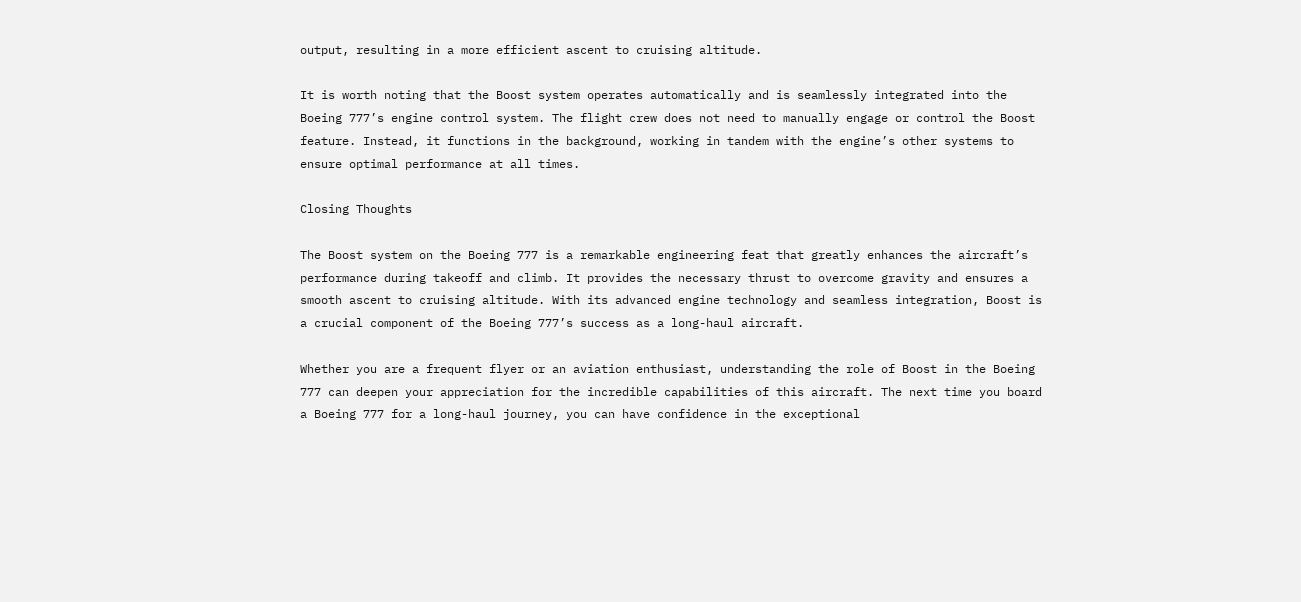output, resulting in a more efficient ascent to cruising altitude.

It is worth noting that the Boost system operates automatically and is seamlessly integrated into the Boeing 777’s engine control system. The flight crew does not need to manually engage or control the Boost feature. Instead, it functions in the background, working in tandem with the engine’s other systems to ensure optimal performance at all times.

Closing Thoughts

The Boost system on the Boeing 777 is a remarkable engineering feat that greatly enhances the aircraft’s performance during takeoff and climb. It provides the necessary thrust to overcome gravity and ensures a smooth ascent to cruising altitude. With its advanced engine technology and seamless integration, Boost is a crucial component of the Boeing 777’s success as a long-haul aircraft.

Whether you are a frequent flyer or an aviation enthusiast, understanding the role of Boost in the Boeing 777 can deepen your appreciation for the incredible capabilities of this aircraft. The next time you board a Boeing 777 for a long-haul journey, you can have confidence in the exceptional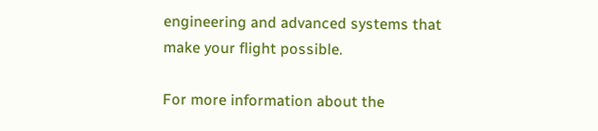engineering and advanced systems that make your flight possible.

For more information about the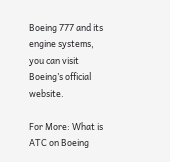Boeing 777 and its engine systems, you can visit Boeing’s official website.

For More: What is ATC on Boeing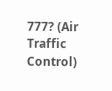777? (Air Traffic Control)